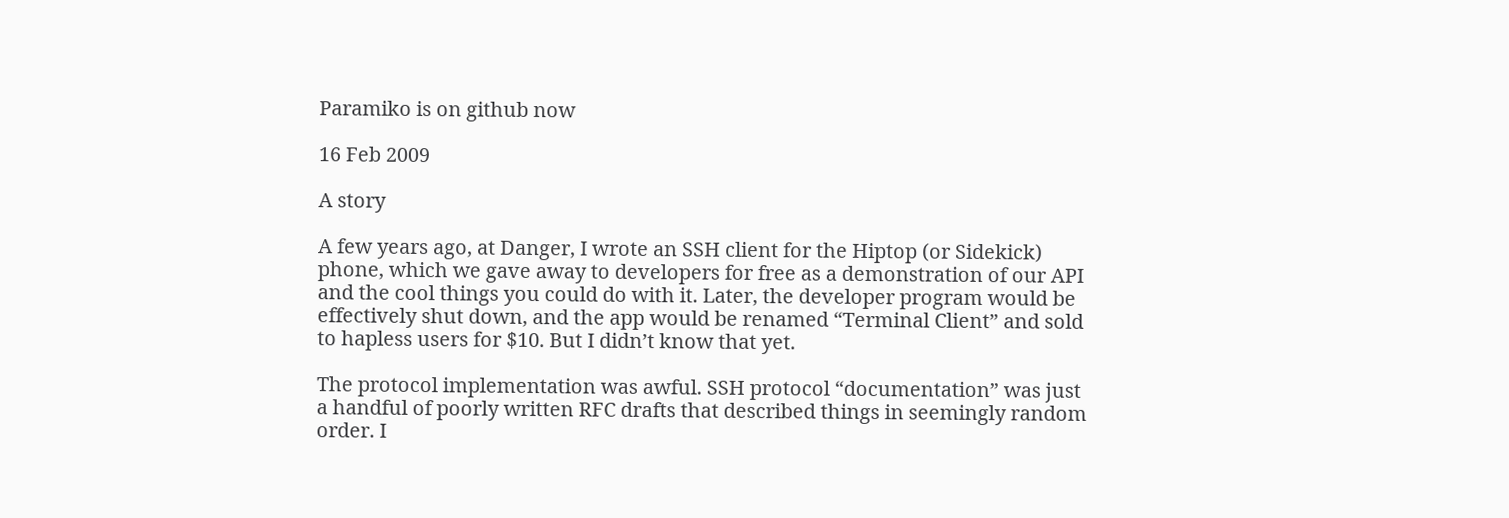Paramiko is on github now

16 Feb 2009

A story

A few years ago, at Danger, I wrote an SSH client for the Hiptop (or Sidekick) phone, which we gave away to developers for free as a demonstration of our API and the cool things you could do with it. Later, the developer program would be effectively shut down, and the app would be renamed “Terminal Client” and sold to hapless users for $10. But I didn’t know that yet.

The protocol implementation was awful. SSH protocol “documentation” was just a handful of poorly written RFC drafts that described things in seemingly random order. I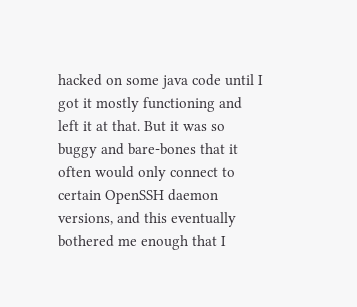hacked on some java code until I got it mostly functioning and left it at that. But it was so buggy and bare-bones that it often would only connect to certain OpenSSH daemon versions, and this eventually bothered me enough that I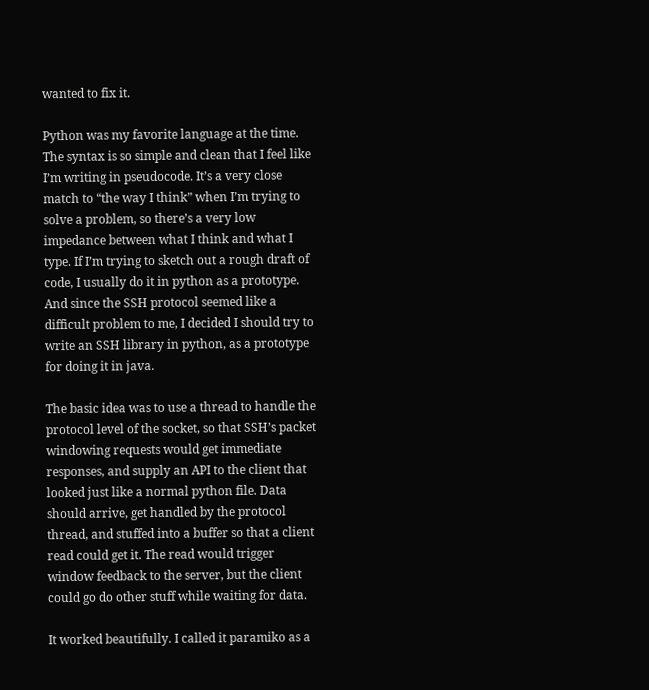wanted to fix it.

Python was my favorite language at the time. The syntax is so simple and clean that I feel like I’m writing in pseudocode. It’s a very close match to “the way I think” when I’m trying to solve a problem, so there’s a very low impedance between what I think and what I type. If I’m trying to sketch out a rough draft of code, I usually do it in python as a prototype. And since the SSH protocol seemed like a difficult problem to me, I decided I should try to write an SSH library in python, as a prototype for doing it in java.

The basic idea was to use a thread to handle the protocol level of the socket, so that SSH’s packet windowing requests would get immediate responses, and supply an API to the client that looked just like a normal python file. Data should arrive, get handled by the protocol thread, and stuffed into a buffer so that a client read could get it. The read would trigger window feedback to the server, but the client could go do other stuff while waiting for data.

It worked beautifully. I called it paramiko as a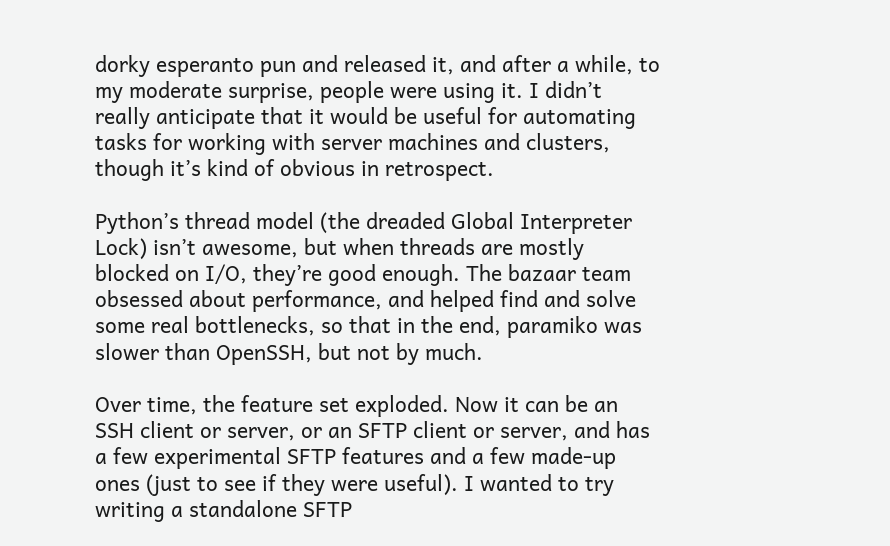dorky esperanto pun and released it, and after a while, to my moderate surprise, people were using it. I didn’t really anticipate that it would be useful for automating tasks for working with server machines and clusters, though it’s kind of obvious in retrospect.

Python’s thread model (the dreaded Global Interpreter Lock) isn’t awesome, but when threads are mostly blocked on I/O, they’re good enough. The bazaar team obsessed about performance, and helped find and solve some real bottlenecks, so that in the end, paramiko was slower than OpenSSH, but not by much.

Over time, the feature set exploded. Now it can be an SSH client or server, or an SFTP client or server, and has a few experimental SFTP features and a few made-up ones (just to see if they were useful). I wanted to try writing a standalone SFTP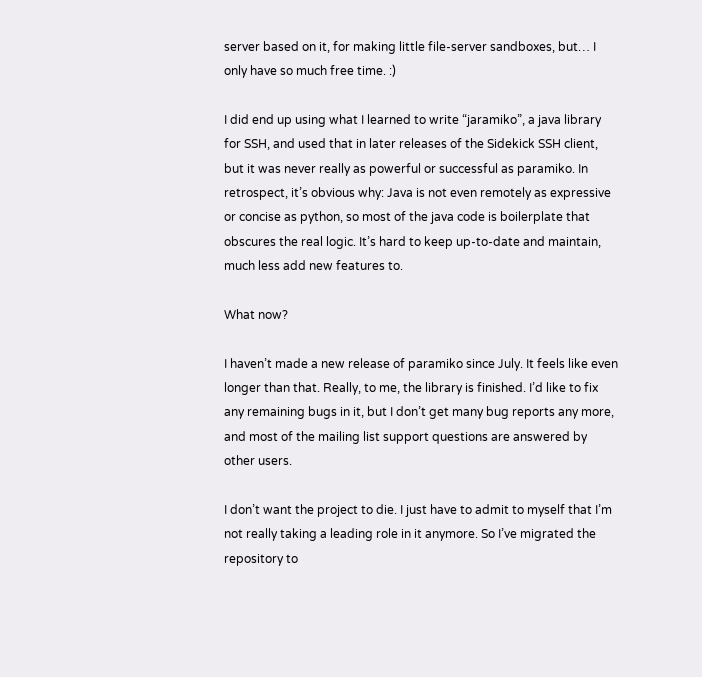server based on it, for making little file-server sandboxes, but… I only have so much free time. :)

I did end up using what I learned to write “jaramiko”, a java library for SSH, and used that in later releases of the Sidekick SSH client, but it was never really as powerful or successful as paramiko. In retrospect, it’s obvious why: Java is not even remotely as expressive or concise as python, so most of the java code is boilerplate that obscures the real logic. It’s hard to keep up-to-date and maintain, much less add new features to.

What now?

I haven’t made a new release of paramiko since July. It feels like even longer than that. Really, to me, the library is finished. I’d like to fix any remaining bugs in it, but I don’t get many bug reports any more, and most of the mailing list support questions are answered by other users.

I don’t want the project to die. I just have to admit to myself that I’m not really taking a leading role in it anymore. So I’ve migrated the repository to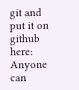git and put it on github here: Anyone can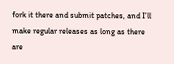fork it there and submit patches, and I’ll make regular releases as long as there are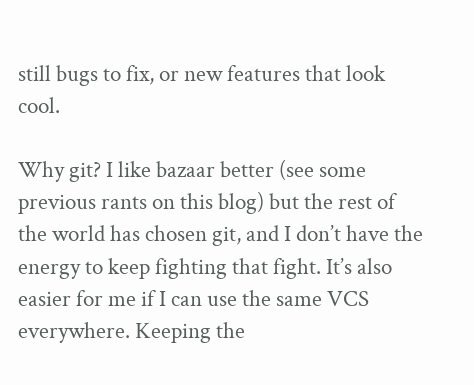still bugs to fix, or new features that look cool.

Why git? I like bazaar better (see some previous rants on this blog) but the rest of the world has chosen git, and I don’t have the energy to keep fighting that fight. It’s also easier for me if I can use the same VCS everywhere. Keeping the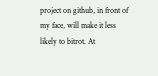project on github, in front of my face, will make it less likely to bitrot. At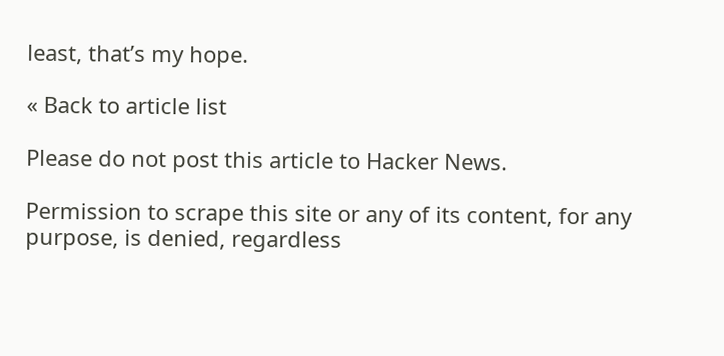least, that’s my hope.

« Back to article list

Please do not post this article to Hacker News.

Permission to scrape this site or any of its content, for any purpose, is denied, regardless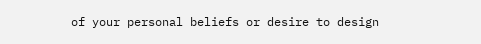of your personal beliefs or desire to design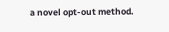a novel opt-out method.